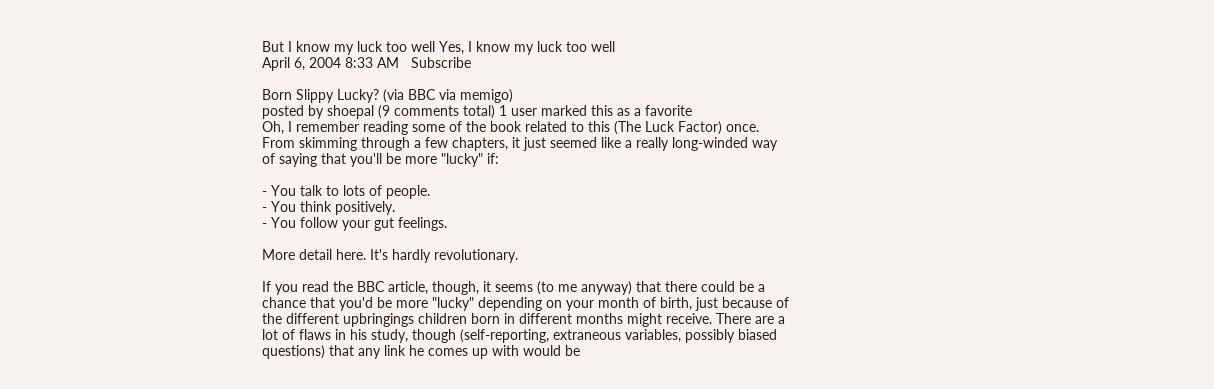But I know my luck too well Yes, I know my luck too well
April 6, 2004 8:33 AM   Subscribe

Born Slippy Lucky? (via BBC via memigo)
posted by shoepal (9 comments total) 1 user marked this as a favorite
Oh, I remember reading some of the book related to this (The Luck Factor) once. From skimming through a few chapters, it just seemed like a really long-winded way of saying that you'll be more "lucky" if:

- You talk to lots of people.
- You think positively.
- You follow your gut feelings.

More detail here. It's hardly revolutionary.

If you read the BBC article, though, it seems (to me anyway) that there could be a chance that you'd be more "lucky" depending on your month of birth, just because of the different upbringings children born in different months might receive. There are a lot of flaws in his study, though (self-reporting, extraneous variables, possibly biased questions) that any link he comes up with would be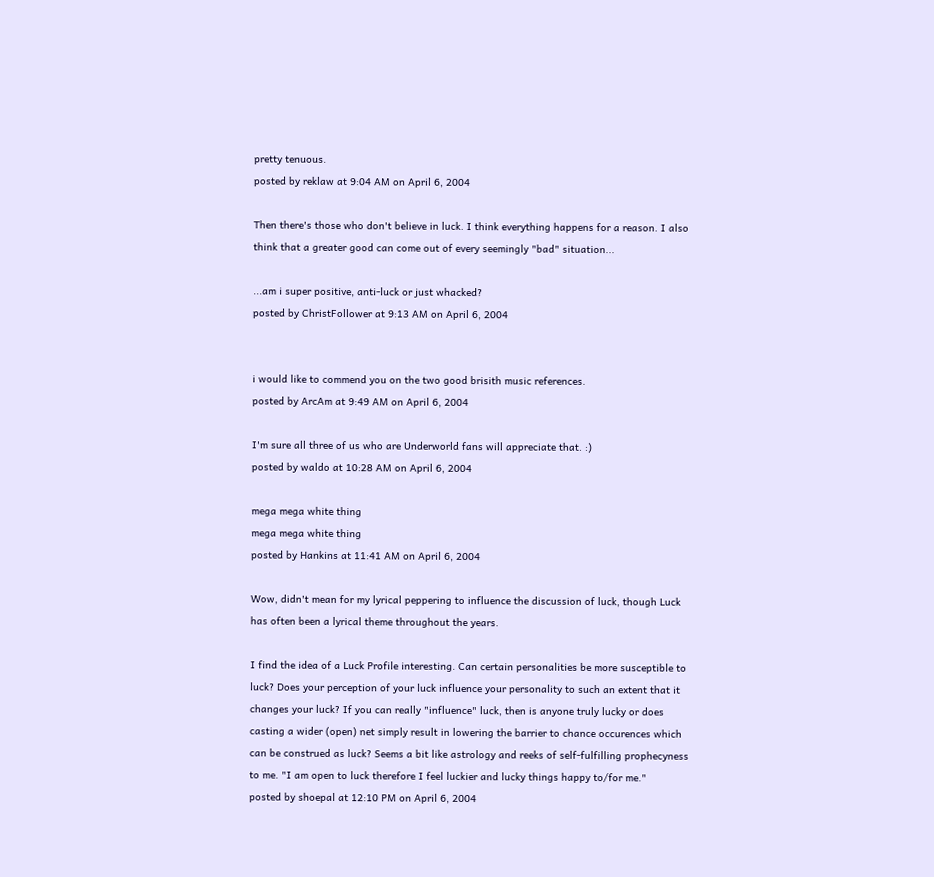pretty tenuous.
posted by reklaw at 9:04 AM on April 6, 2004

Then there's those who don't believe in luck. I think everything happens for a reason. I also think that a greater good can come out of every seemingly "bad" situation...

...am i super positive, anti-luck or just whacked?
posted by ChristFollower at 9:13 AM on April 6, 2004


i would like to commend you on the two good brisith music references.
posted by ArcAm at 9:49 AM on April 6, 2004

I'm sure all three of us who are Underworld fans will appreciate that. :)
posted by waldo at 10:28 AM on April 6, 2004

mega mega white thing
mega mega white thing
posted by Hankins at 11:41 AM on April 6, 2004

Wow, didn't mean for my lyrical peppering to influence the discussion of luck, though Luck has often been a lyrical theme throughout the years.

I find the idea of a Luck Profile interesting. Can certain personalities be more susceptible to luck? Does your perception of your luck influence your personality to such an extent that it changes your luck? If you can really "influence" luck, then is anyone truly lucky or does casting a wider (open) net simply result in lowering the barrier to chance occurences which can be construed as luck? Seems a bit like astrology and reeks of self-fulfilling prophecyness to me. "I am open to luck therefore I feel luckier and lucky things happy to/for me."
posted by shoepal at 12:10 PM on April 6, 2004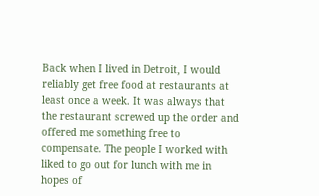Back when I lived in Detroit, I would reliably get free food at restaurants at least once a week. It was always that the restaurant screwed up the order and offered me something free to compensate. The people I worked with liked to go out for lunch with me in hopes of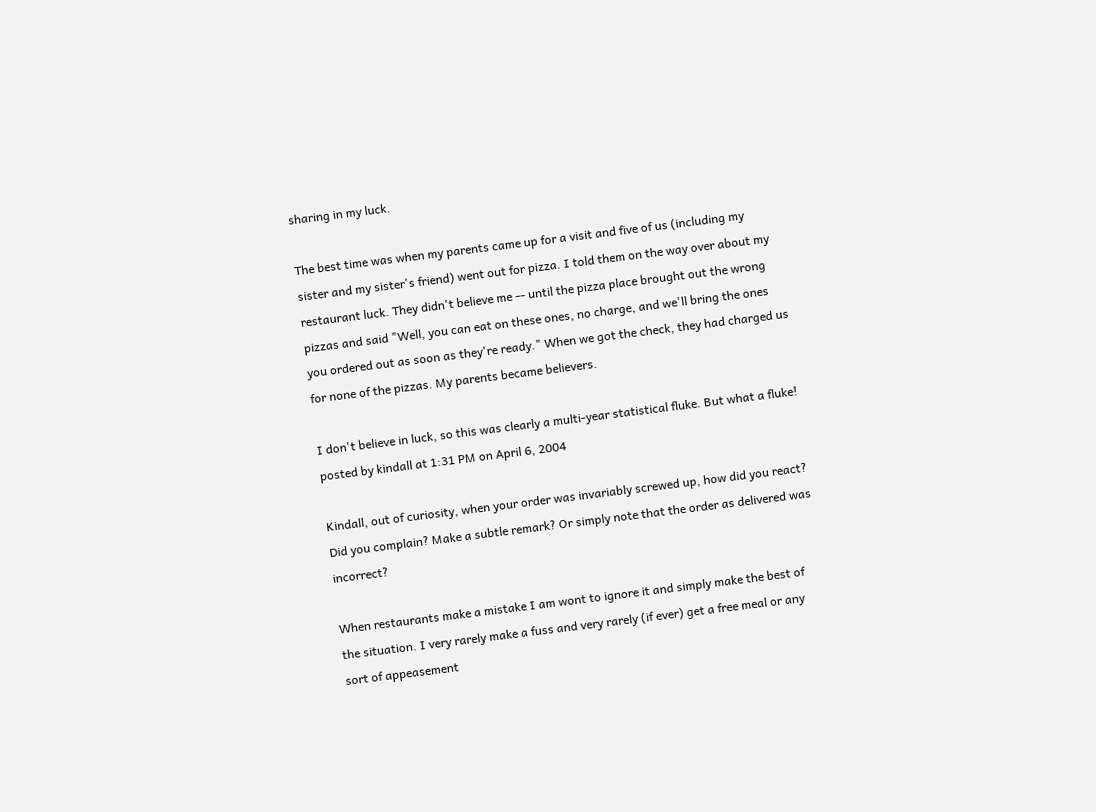sharing in my luck.

The best time was when my parents came up for a visit and five of us (including my sister and my sister's friend) went out for pizza. I told them on the way over about my restaurant luck. They didn't believe me -- until the pizza place brought out the wrong pizzas and said "Well, you can eat on these ones, no charge, and we'll bring the ones you ordered out as soon as they're ready." When we got the check, they had charged us for none of the pizzas. My parents became believers.

I don't believe in luck, so this was clearly a multi-year statistical fluke. But what a fluke!
posted by kindall at 1:31 PM on April 6, 2004

Kindall, out of curiosity, when your order was invariably screwed up, how did you react? Did you complain? Make a subtle remark? Or simply note that the order as delivered was incorrect?

When restaurants make a mistake I am wont to ignore it and simply make the best of the situation. I very rarely make a fuss and very rarely (if ever) get a free meal or any sort of appeasement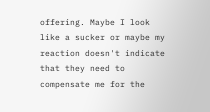offering. Maybe I look like a sucker or maybe my reaction doesn't indicate that they need to compensate me for the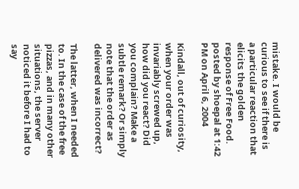mistake. I would be curious to see if there is a particular reaction that elicits the golden response of Free Food.
posted by shoepal at 1:42 PM on April 6, 2004

Kindall, out of curiosity, when your order was invariably screwed up, how did you react? Did you complain? Make a subtle remark? Or simply note that the order as delivered was incorrect?

The latter, when I needed to. In the case of the free pizzas, and in many other situations, the server noticed it before I had to say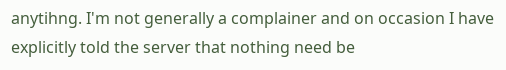anytihng. I'm not generally a complainer and on occasion I have explicitly told the server that nothing need be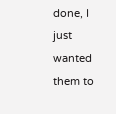done, I just wanted them to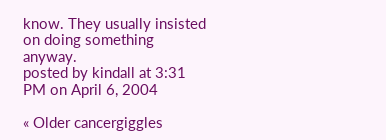know. They usually insisted on doing something anyway.
posted by kindall at 3:31 PM on April 6, 2004

« Older cancergiggles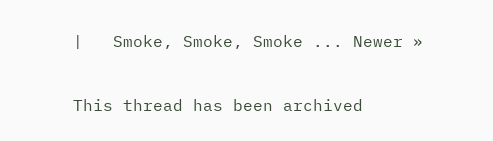|   Smoke, Smoke, Smoke ... Newer »

This thread has been archived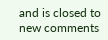and is closed to new comments